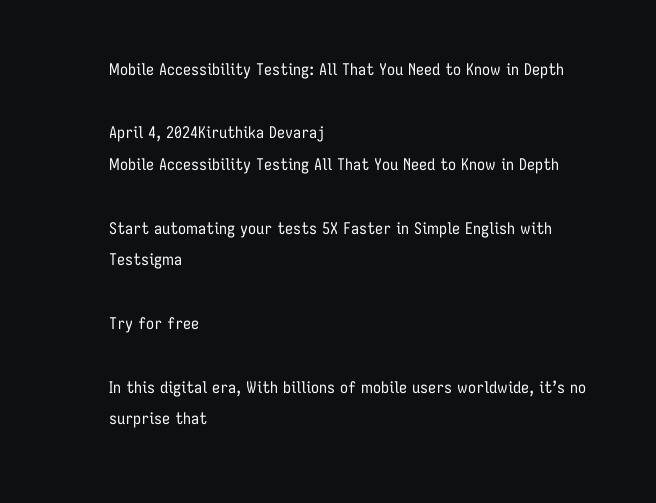Mobile Accessibility Testing: All That You Need to Know in Depth

April 4, 2024Kiruthika Devaraj
Mobile Accessibility Testing All That You Need to Know in Depth

Start automating your tests 5X Faster in Simple English with Testsigma

Try for free

In this digital era, With billions of mobile users worldwide, it’s no surprise that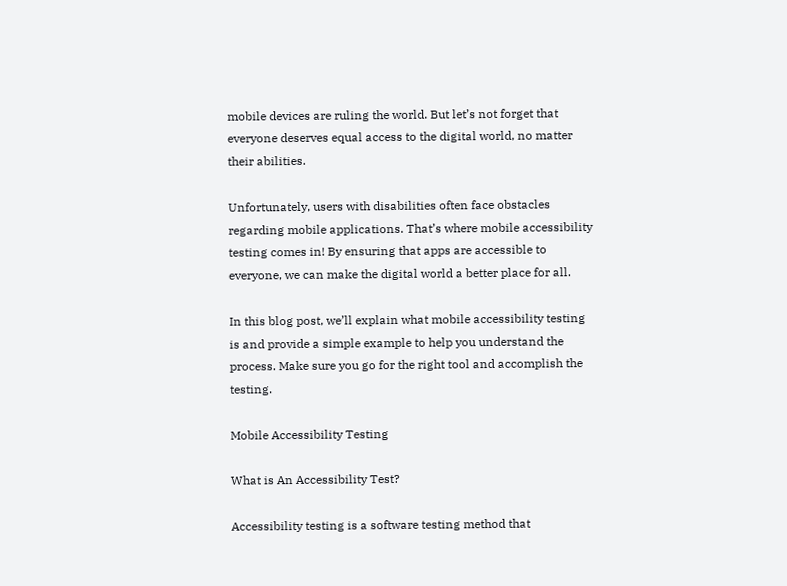mobile devices are ruling the world. But let’s not forget that everyone deserves equal access to the digital world, no matter their abilities.

Unfortunately, users with disabilities often face obstacles regarding mobile applications. That’s where mobile accessibility testing comes in! By ensuring that apps are accessible to everyone, we can make the digital world a better place for all.

In this blog post, we’ll explain what mobile accessibility testing is and provide a simple example to help you understand the process. Make sure you go for the right tool and accomplish the testing.

Mobile Accessibility Testing

What is An Accessibility Test?

Accessibility testing is a software testing method that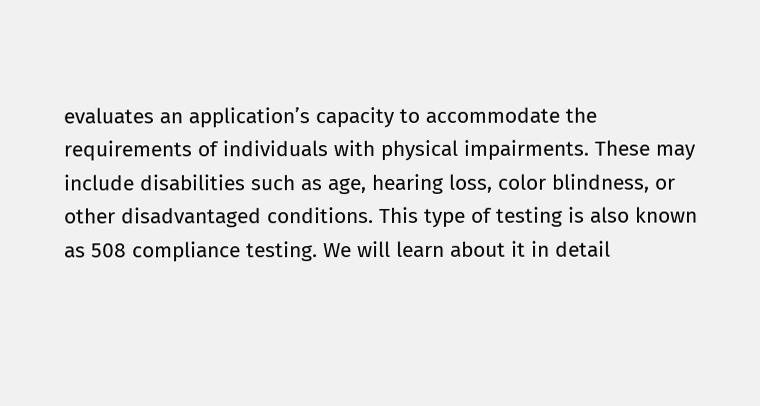evaluates an application’s capacity to accommodate the requirements of individuals with physical impairments. These may include disabilities such as age, hearing loss, color blindness, or other disadvantaged conditions. This type of testing is also known as 508 compliance testing. We will learn about it in detail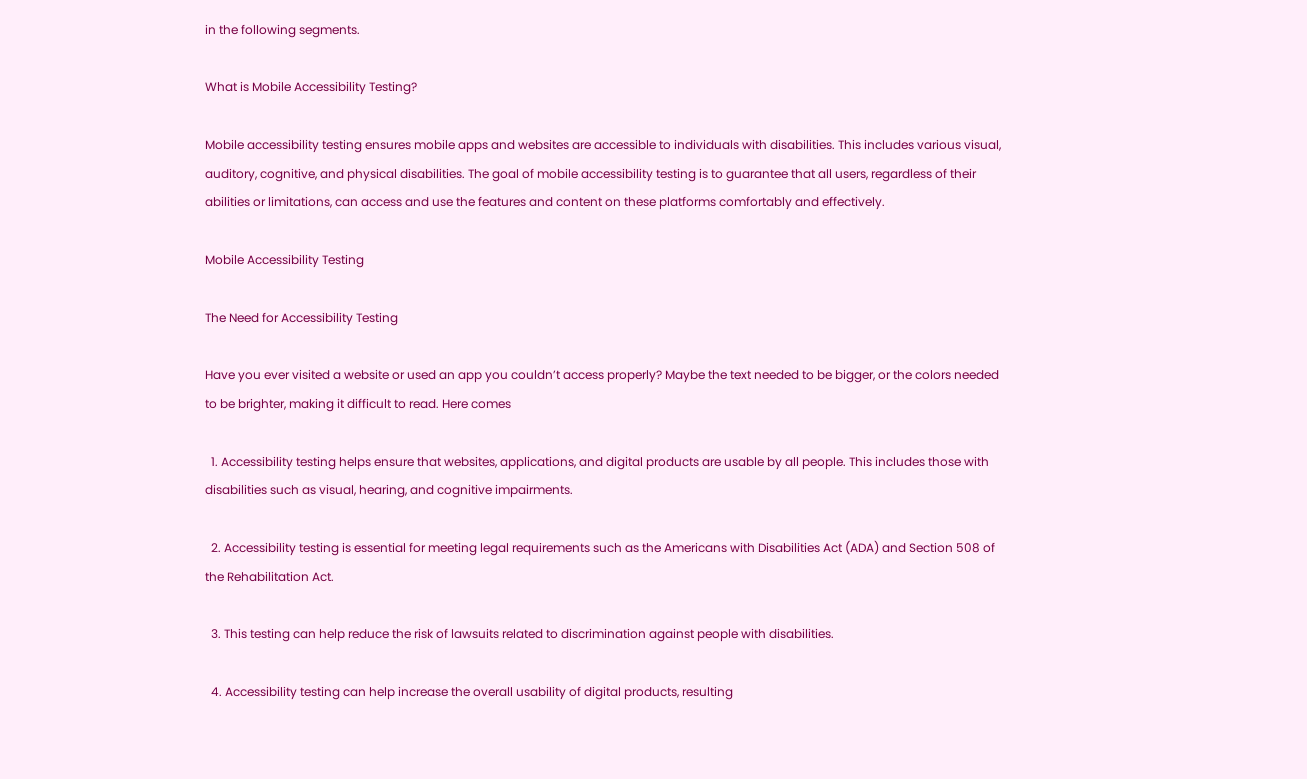in the following segments.

What is Mobile Accessibility Testing?

Mobile accessibility testing ensures mobile apps and websites are accessible to individuals with disabilities. This includes various visual, auditory, cognitive, and physical disabilities. The goal of mobile accessibility testing is to guarantee that all users, regardless of their abilities or limitations, can access and use the features and content on these platforms comfortably and effectively.

Mobile Accessibility Testing

The Need for Accessibility Testing

Have you ever visited a website or used an app you couldn’t access properly? Maybe the text needed to be bigger, or the colors needed to be brighter, making it difficult to read. Here comes

  1. Accessibility testing helps ensure that websites, applications, and digital products are usable by all people. This includes those with disabilities such as visual, hearing, and cognitive impairments.

  2. Accessibility testing is essential for meeting legal requirements such as the Americans with Disabilities Act (ADA) and Section 508 of the Rehabilitation Act.

  3. This testing can help reduce the risk of lawsuits related to discrimination against people with disabilities.

  4. Accessibility testing can help increase the overall usability of digital products, resulting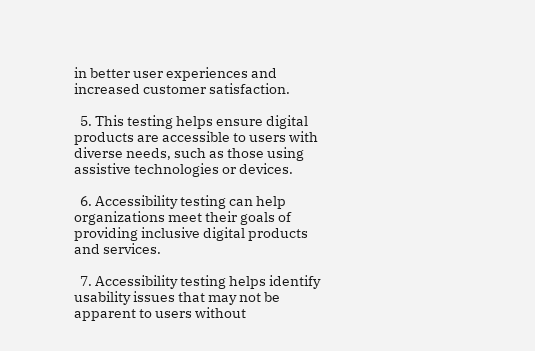in better user experiences and increased customer satisfaction.

  5. This testing helps ensure digital products are accessible to users with diverse needs, such as those using assistive technologies or devices.

  6. Accessibility testing can help organizations meet their goals of providing inclusive digital products and services.

  7. Accessibility testing helps identify usability issues that may not be apparent to users without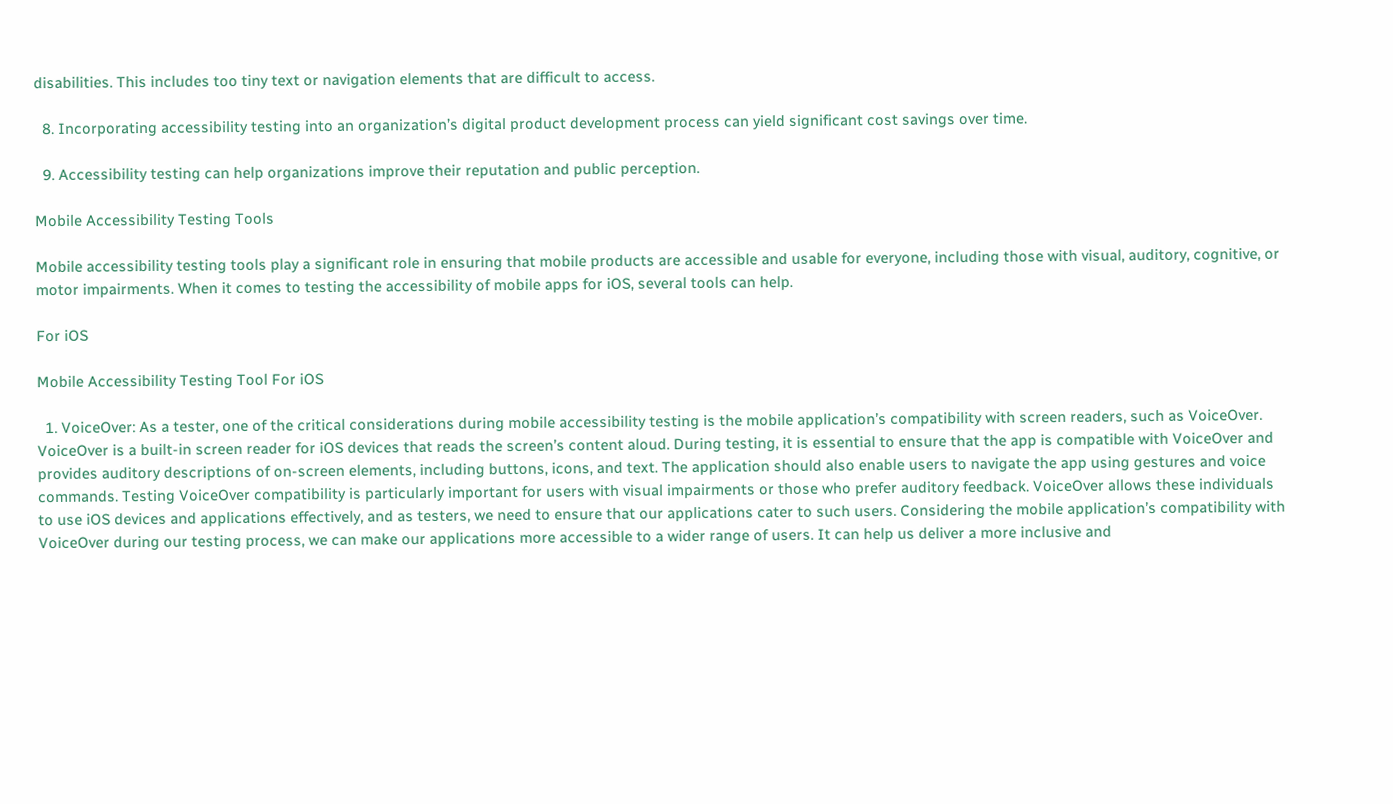disabilities. This includes too tiny text or navigation elements that are difficult to access.

  8. Incorporating accessibility testing into an organization’s digital product development process can yield significant cost savings over time.

  9. Accessibility testing can help organizations improve their reputation and public perception.

Mobile Accessibility Testing Tools

Mobile accessibility testing tools play a significant role in ensuring that mobile products are accessible and usable for everyone, including those with visual, auditory, cognitive, or motor impairments. When it comes to testing the accessibility of mobile apps for iOS, several tools can help.

For iOS

Mobile Accessibility Testing Tool For iOS

  1. VoiceOver: As a tester, one of the critical considerations during mobile accessibility testing is the mobile application’s compatibility with screen readers, such as VoiceOver. VoiceOver is a built-in screen reader for iOS devices that reads the screen’s content aloud. During testing, it is essential to ensure that the app is compatible with VoiceOver and provides auditory descriptions of on-screen elements, including buttons, icons, and text. The application should also enable users to navigate the app using gestures and voice commands. Testing VoiceOver compatibility is particularly important for users with visual impairments or those who prefer auditory feedback. VoiceOver allows these individuals to use iOS devices and applications effectively, and as testers, we need to ensure that our applications cater to such users. Considering the mobile application’s compatibility with VoiceOver during our testing process, we can make our applications more accessible to a wider range of users. It can help us deliver a more inclusive and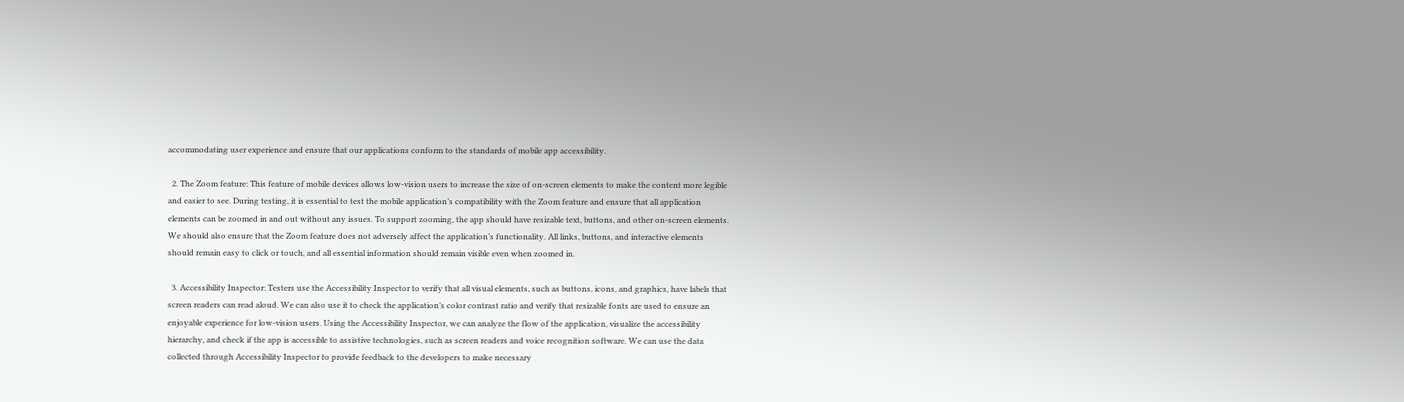accommodating user experience and ensure that our applications conform to the standards of mobile app accessibility.

  2. The Zoom feature: This feature of mobile devices allows low-vision users to increase the size of on-screen elements to make the content more legible and easier to see. During testing, it is essential to test the mobile application’s compatibility with the Zoom feature and ensure that all application elements can be zoomed in and out without any issues. To support zooming, the app should have resizable text, buttons, and other on-screen elements. We should also ensure that the Zoom feature does not adversely affect the application’s functionality. All links, buttons, and interactive elements should remain easy to click or touch, and all essential information should remain visible even when zoomed in.

  3. Accessibility Inspector: Testers use the Accessibility Inspector to verify that all visual elements, such as buttons, icons, and graphics, have labels that screen readers can read aloud. We can also use it to check the application’s color contrast ratio and verify that resizable fonts are used to ensure an enjoyable experience for low-vision users. Using the Accessibility Inspector, we can analyze the flow of the application, visualize the accessibility hierarchy, and check if the app is accessible to assistive technologies, such as screen readers and voice recognition software. We can use the data collected through Accessibility Inspector to provide feedback to the developers to make necessary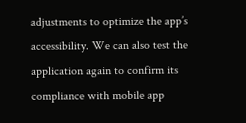adjustments to optimize the app’s accessibility. We can also test the application again to confirm its compliance with mobile app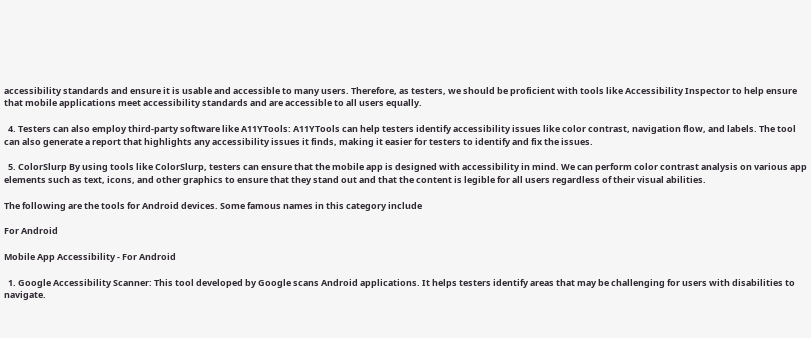accessibility standards and ensure it is usable and accessible to many users. Therefore, as testers, we should be proficient with tools like Accessibility Inspector to help ensure that mobile applications meet accessibility standards and are accessible to all users equally.

  4. Testers can also employ third-party software like A11YTools: A11YTools can help testers identify accessibility issues like color contrast, navigation flow, and labels. The tool can also generate a report that highlights any accessibility issues it finds, making it easier for testers to identify and fix the issues.

  5. ColorSlurp By using tools like ColorSlurp, testers can ensure that the mobile app is designed with accessibility in mind. We can perform color contrast analysis on various app elements such as text, icons, and other graphics to ensure that they stand out and that the content is legible for all users regardless of their visual abilities.

The following are the tools for Android devices. Some famous names in this category include

For Android

Mobile App Accessibility - For Android

  1. Google Accessibility Scanner: This tool developed by Google scans Android applications. It helps testers identify areas that may be challenging for users with disabilities to navigate.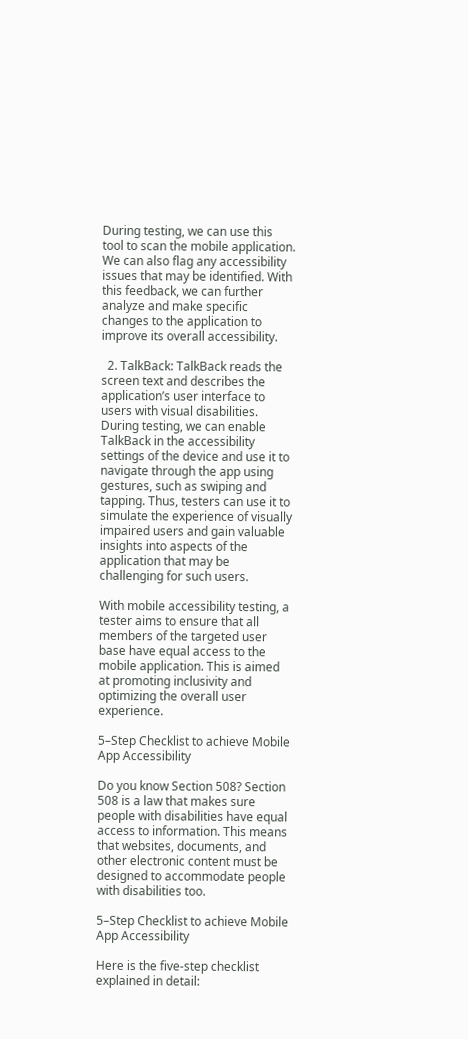During testing, we can use this tool to scan the mobile application. We can also flag any accessibility issues that may be identified. With this feedback, we can further analyze and make specific changes to the application to improve its overall accessibility.

  2. TalkBack: TalkBack reads the screen text and describes the application’s user interface to users with visual disabilities. During testing, we can enable TalkBack in the accessibility settings of the device and use it to navigate through the app using gestures, such as swiping and tapping. Thus, testers can use it to simulate the experience of visually impaired users and gain valuable insights into aspects of the application that may be challenging for such users.

With mobile accessibility testing, a tester aims to ensure that all members of the targeted user base have equal access to the mobile application. This is aimed at promoting inclusivity and optimizing the overall user experience.

5–Step Checklist to achieve Mobile App Accessibility

Do you know Section 508? Section 508 is a law that makes sure people with disabilities have equal access to information. This means that websites, documents, and other electronic content must be designed to accommodate people with disabilities too.

5–Step Checklist to achieve Mobile App Accessibility

Here is the five-step checklist explained in detail: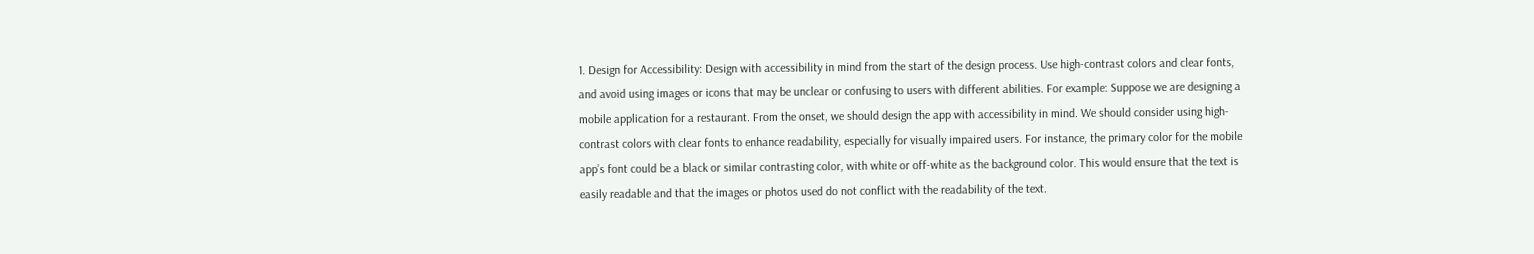1. Design for Accessibility: Design with accessibility in mind from the start of the design process. Use high-contrast colors and clear fonts, and avoid using images or icons that may be unclear or confusing to users with different abilities. For example: Suppose we are designing a mobile application for a restaurant. From the onset, we should design the app with accessibility in mind. We should consider using high-contrast colors with clear fonts to enhance readability, especially for visually impaired users. For instance, the primary color for the mobile app’s font could be a black or similar contrasting color, with white or off-white as the background color. This would ensure that the text is easily readable and that the images or photos used do not conflict with the readability of the text.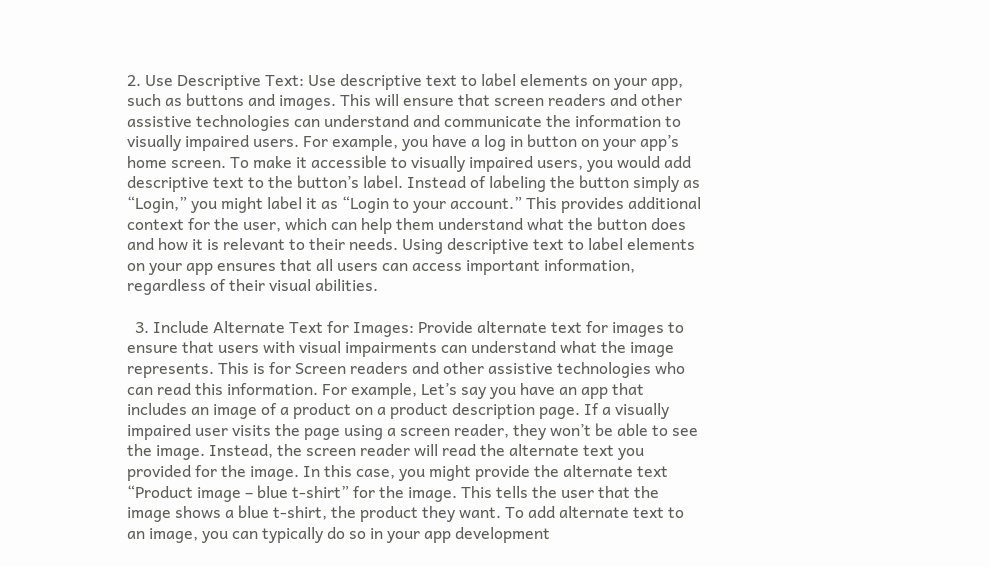2. Use Descriptive Text: Use descriptive text to label elements on your app, such as buttons and images. This will ensure that screen readers and other assistive technologies can understand and communicate the information to visually impaired users. For example, you have a log in button on your app’s home screen. To make it accessible to visually impaired users, you would add descriptive text to the button’s label. Instead of labeling the button simply as “Login,” you might label it as “Login to your account.” This provides additional context for the user, which can help them understand what the button does and how it is relevant to their needs. Using descriptive text to label elements on your app ensures that all users can access important information, regardless of their visual abilities.

  3. Include Alternate Text for Images: Provide alternate text for images to ensure that users with visual impairments can understand what the image represents. This is for Screen readers and other assistive technologies who can read this information. For example, Let’s say you have an app that includes an image of a product on a product description page. If a visually impaired user visits the page using a screen reader, they won’t be able to see the image. Instead, the screen reader will read the alternate text you provided for the image. In this case, you might provide the alternate text “Product image – blue t-shirt” for the image. This tells the user that the image shows a blue t-shirt, the product they want. To add alternate text to an image, you can typically do so in your app development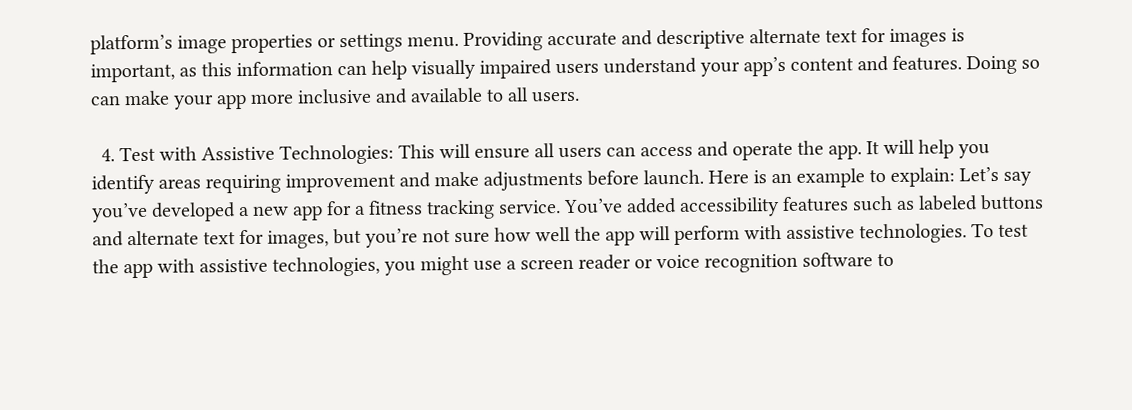platform’s image properties or settings menu. Providing accurate and descriptive alternate text for images is important, as this information can help visually impaired users understand your app’s content and features. Doing so can make your app more inclusive and available to all users.

  4. Test with Assistive Technologies: This will ensure all users can access and operate the app. It will help you identify areas requiring improvement and make adjustments before launch. Here is an example to explain: Let’s say you’ve developed a new app for a fitness tracking service. You’ve added accessibility features such as labeled buttons and alternate text for images, but you’re not sure how well the app will perform with assistive technologies. To test the app with assistive technologies, you might use a screen reader or voice recognition software to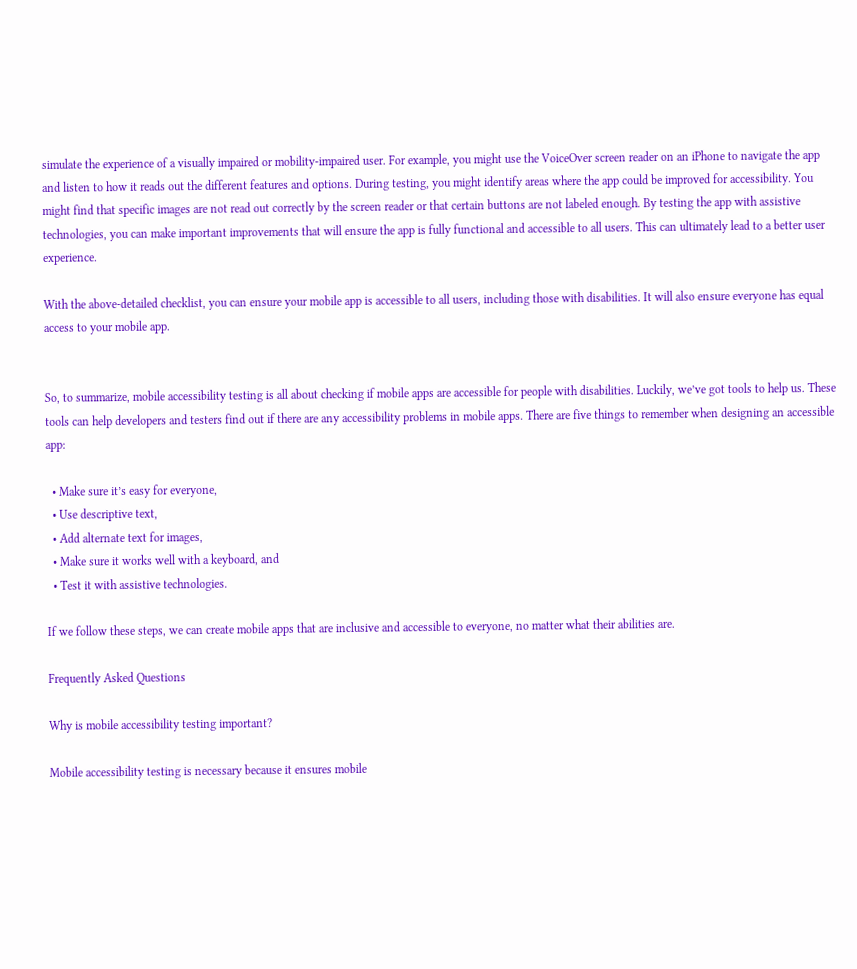simulate the experience of a visually impaired or mobility-impaired user. For example, you might use the VoiceOver screen reader on an iPhone to navigate the app and listen to how it reads out the different features and options. During testing, you might identify areas where the app could be improved for accessibility. You might find that specific images are not read out correctly by the screen reader or that certain buttons are not labeled enough. By testing the app with assistive technologies, you can make important improvements that will ensure the app is fully functional and accessible to all users. This can ultimately lead to a better user experience.

With the above-detailed checklist, you can ensure your mobile app is accessible to all users, including those with disabilities. It will also ensure everyone has equal access to your mobile app.


So, to summarize, mobile accessibility testing is all about checking if mobile apps are accessible for people with disabilities. Luckily, we’ve got tools to help us. These tools can help developers and testers find out if there are any accessibility problems in mobile apps. There are five things to remember when designing an accessible app:

  • Make sure it’s easy for everyone,
  • Use descriptive text,
  • Add alternate text for images,
  • Make sure it works well with a keyboard, and
  • Test it with assistive technologies.

If we follow these steps, we can create mobile apps that are inclusive and accessible to everyone, no matter what their abilities are.

Frequently Asked Questions

Why is mobile accessibility testing important?

Mobile accessibility testing is necessary because it ensures mobile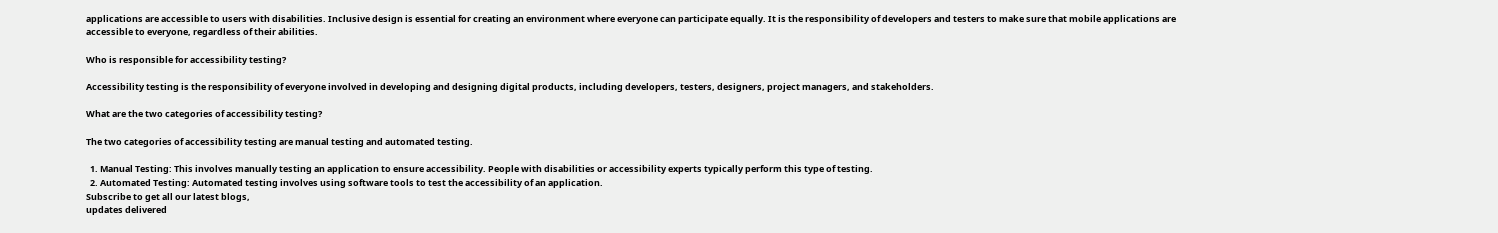applications are accessible to users with disabilities. Inclusive design is essential for creating an environment where everyone can participate equally. It is the responsibility of developers and testers to make sure that mobile applications are accessible to everyone, regardless of their abilities.

Who is responsible for accessibility testing?

Accessibility testing is the responsibility of everyone involved in developing and designing digital products, including developers, testers, designers, project managers, and stakeholders.

What are the two categories of accessibility testing?

The two categories of accessibility testing are manual testing and automated testing.

  1. Manual Testing: This involves manually testing an application to ensure accessibility. People with disabilities or accessibility experts typically perform this type of testing.
  2. Automated Testing: Automated testing involves using software tools to test the accessibility of an application.
Subscribe to get all our latest blogs,
updates delivered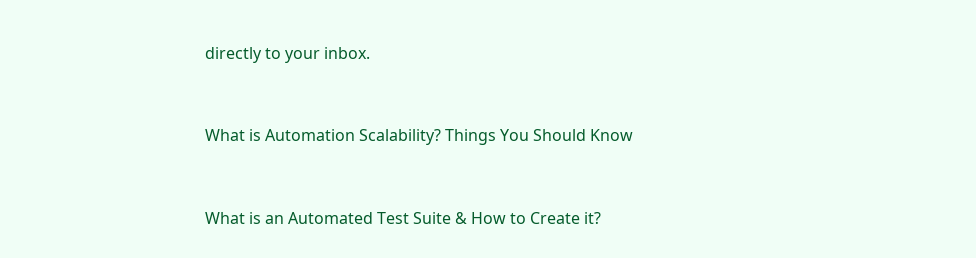directly to your inbox.


What is Automation Scalability? Things You Should Know


What is an Automated Test Suite & How to Create it?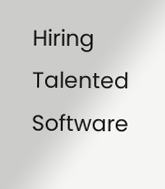Hiring Talented Software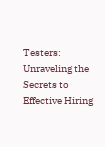Testers: Unraveling the Secrets to Effective Hiring